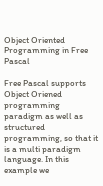Object Oriented Programming in Free Pascal

Free Pascal supports Object Oriened programming paradigm as well as structured programming, so that it is a multi paradigm language. In this example we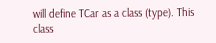will define TCar as a class (type). This class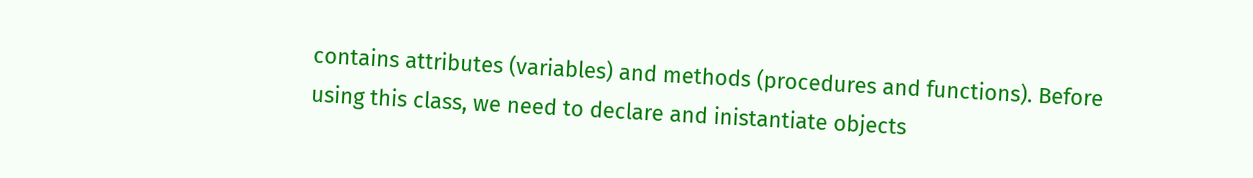contains attributes (variables) and methods (procedures and functions). Before using this class, we need to declare and inistantiate objects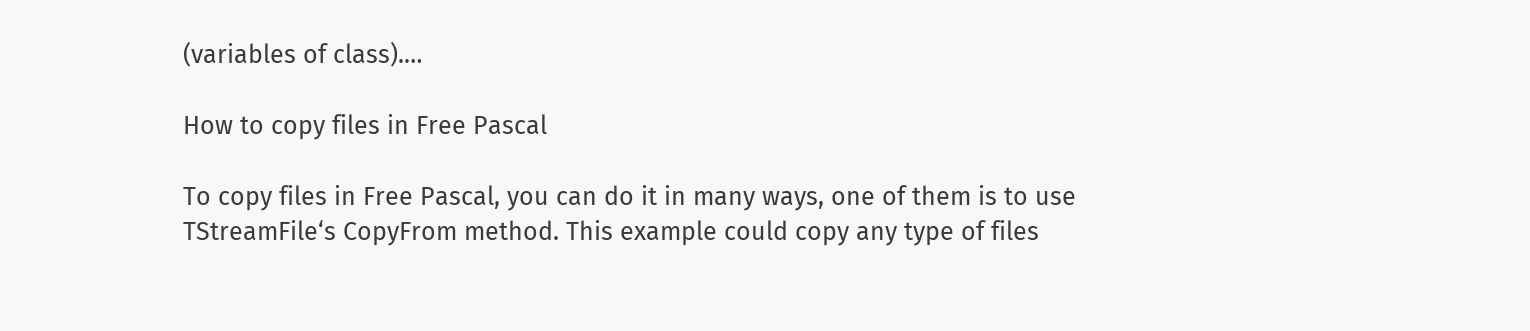(variables of class).…

How to copy files in Free Pascal

To copy files in Free Pascal, you can do it in many ways, one of them is to use TStreamFile‘s CopyFrom method. This example could copy any type of files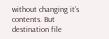without changing it’s contents. But destination file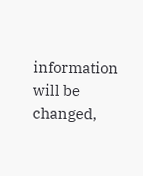information will be changed,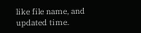like file name, and updated time.